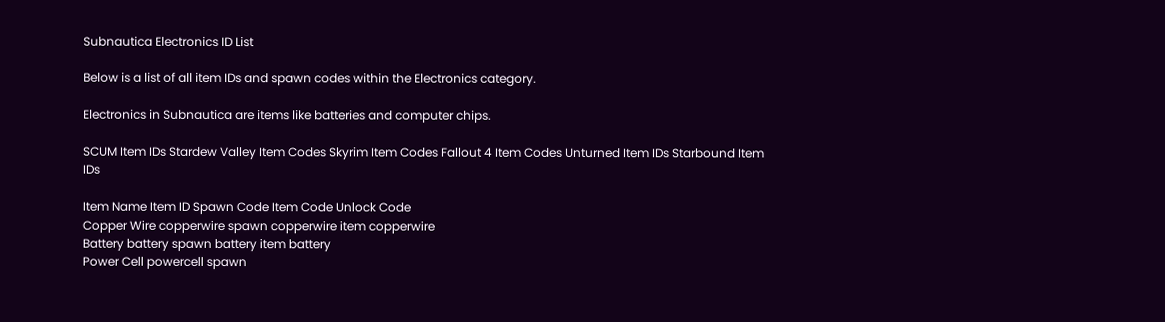Subnautica Electronics ID List

Below is a list of all item IDs and spawn codes within the Electronics category.

Electronics in Subnautica are items like batteries and computer chips.

SCUM Item IDs Stardew Valley Item Codes Skyrim Item Codes Fallout 4 Item Codes Unturned Item IDs Starbound Item IDs

Item Name Item ID Spawn Code Item Code Unlock Code
Copper Wire copperwire spawn copperwire item copperwire
Battery battery spawn battery item battery
Power Cell powercell spawn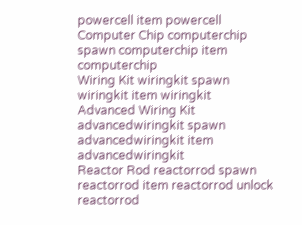powercell item powercell
Computer Chip computerchip spawn computerchip item computerchip
Wiring Kit wiringkit spawn wiringkit item wiringkit
Advanced Wiring Kit advancedwiringkit spawn advancedwiringkit item advancedwiringkit
Reactor Rod reactorrod spawn reactorrod item reactorrod unlock reactorrod